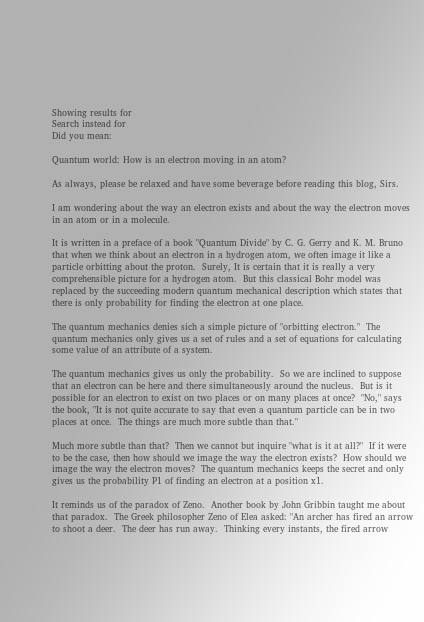Showing results for
Search instead for
Did you mean:

Quantum world: How is an electron moving in an atom?

As always, please be relaxed and have some beverage before reading this blog, Sirs.

I am wondering about the way an electron exists and about the way the electron moves in an atom or in a molecule.

It is written in a preface of a book "Quantum Divide" by C. G. Gerry and K. M. Bruno that when we think about an electron in a hydrogen atom, we often image it like a particle orbitting about the proton.  Surely, It is certain that it is really a very comprehensible picture for a hydrogen atom.  But this classical Bohr model was replaced by the succeeding modern quantum mechanical description which states that there is only probability for finding the electron at one place.

The quantum mechanics denies sich a simple picture of "orbitting electron."  The quantum mechanics only gives us a set of rules and a set of equations for calculating some value of an attribute of a system.

The quantum mechanics gives us only the probability.  So we are inclined to suppose that an electron can be here and there simultaneously around the nucleus.  But is it possible for an electron to exist on two places or on many places at once?  "No," says the book, "It is not quite accurate to say that even a quantum particle can be in two places at once.  The things are much more subtle than that."

Much more subtle than that?  Then we cannot but inquire "what is it at all?"  If it were to be the case, then how should we image the way the electron exists?  How should we image the way the electron moves?  The quantum mechanics keeps the secret and only gives us the probability P1 of finding an electron at a position x1.

It reminds us of the paradox of Zeno.  Another book by John Gribbin taught me about that paradox.  The Greek philosopher Zeno of Elea asked: "An archer has fired an arrow to shoot a deer.  The deer has run away.  Thinking every instants, the fired arrow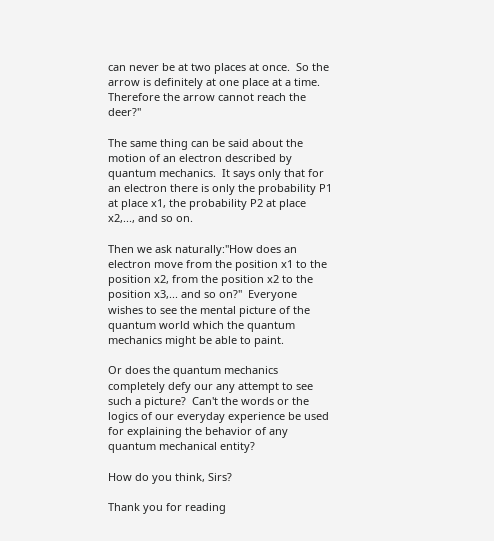can never be at two places at once.  So the arrow is definitely at one place at a time.  Therefore the arrow cannot reach the deer?"

The same thing can be said about the motion of an electron described by quantum mechanics.  It says only that for an electron there is only the probability P1 at place x1, the probability P2 at place x2,..., and so on.

Then we ask naturally:"How does an electron move from the position x1 to the position x2, from the position x2 to the position x3,... and so on?"  Everyone wishes to see the mental picture of the quantum world which the quantum mechanics might be able to paint.

Or does the quantum mechanics completely defy our any attempt to see such a picture?  Can't the words or the logics of our everyday experience be used for explaining the behavior of any quantum mechanical entity?

How do you think, Sirs?

Thank you for reading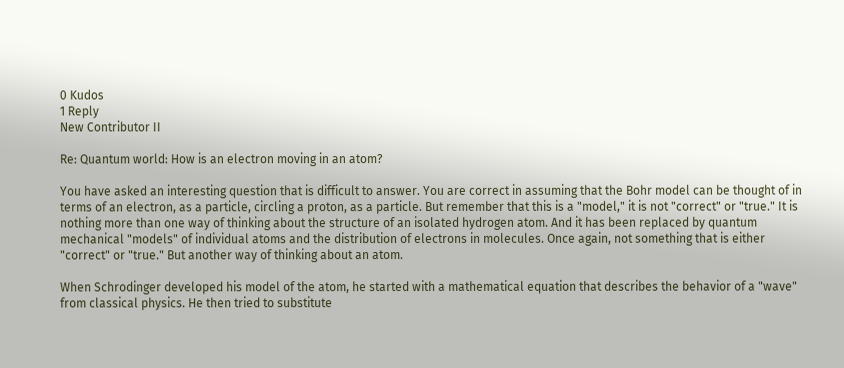0 Kudos
1 Reply
New Contributor II

Re: Quantum world: How is an electron moving in an atom?

You have asked an interesting question that is difficult to answer. You are correct in assuming that the Bohr model can be thought of in terms of an electron, as a particle, circling a proton, as a particle. But remember that this is a "model," it is not "correct" or "true." It is nothing more than one way of thinking about the structure of an isolated hydrogen atom. And it has been replaced by quantum mechanical "models" of individual atoms and the distribution of electrons in molecules. Once again, not something that is either "correct" or "true." But another way of thinking about an atom.

When Schrodinger developed his model of the atom, he started with a mathematical equation that describes the behavior of a "wave" from classical physics. He then tried to substitute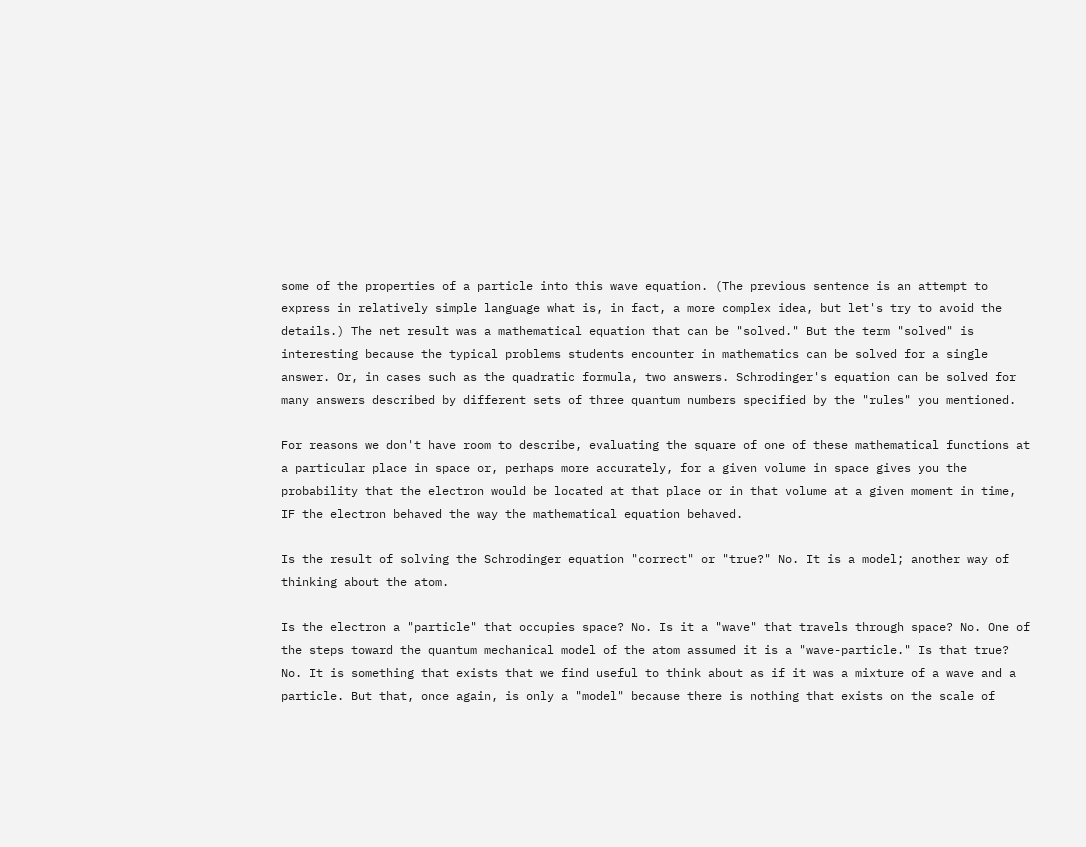some of the properties of a particle into this wave equation. (The previous sentence is an attempt to express in relatively simple language what is, in fact, a more complex idea, but let's try to avoid the details.) The net result was a mathematical equation that can be "solved." But the term "solved" is interesting because the typical problems students encounter in mathematics can be solved for a single answer. Or, in cases such as the quadratic formula, two answers. Schrodinger's equation can be solved for many answers described by different sets of three quantum numbers specified by the "rules" you mentioned.

For reasons we don't have room to describe, evaluating the square of one of these mathematical functions at a particular place in space or, perhaps more accurately, for a given volume in space gives you the probability that the electron would be located at that place or in that volume at a given moment in time, IF the electron behaved the way the mathematical equation behaved.

Is the result of solving the Schrodinger equation "correct" or "true?" No. It is a model; another way of thinking about the atom.

Is the electron a "particle" that occupies space? No. Is it a "wave" that travels through space? No. One of the steps toward the quantum mechanical model of the atom assumed it is a "wave-particle." Is that true? No. It is something that exists that we find useful to think about as if it was a mixture of a wave and a particle. But that, once again, is only a "model" because there is nothing that exists on the scale of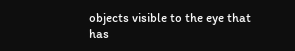objects visible to the eye that has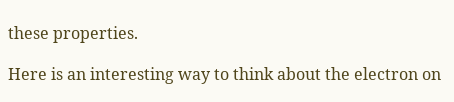these properties.

Here is an interesting way to think about the electron on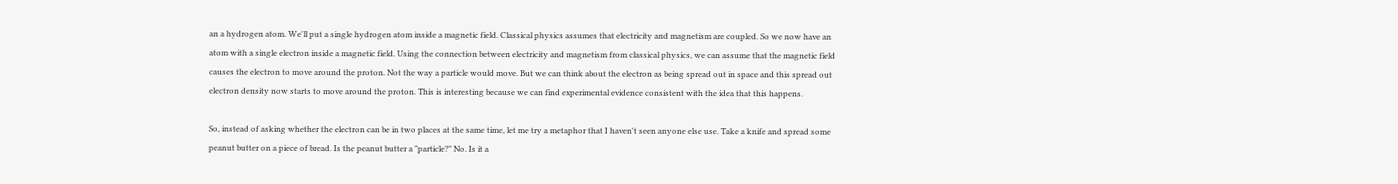an a hydrogen atom. We'll put a single hydrogen atom inside a magnetic field. Classical physics assumes that electricity and magnetism are coupled. So we now have an atom with a single electron inside a magnetic field. Using the connection between electricity and magnetism from classical physics, we can assume that the magnetic field causes the electron to move around the proton. Not the way a particle would move. But we can think about the electron as being spread out in space and this spread out electron density now starts to move around the proton. This is interesting because we can find experimental evidence consistent with the idea that this happens.

So, instead of asking whether the electron can be in two places at the same time, let me try a metaphor that I haven't seen anyone else use. Take a knife and spread some peanut butter on a piece of bread. Is the peanut butter a "particle?" No. Is it a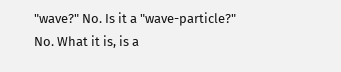"wave?" No. Is it a "wave-particle?" No. What it is, is a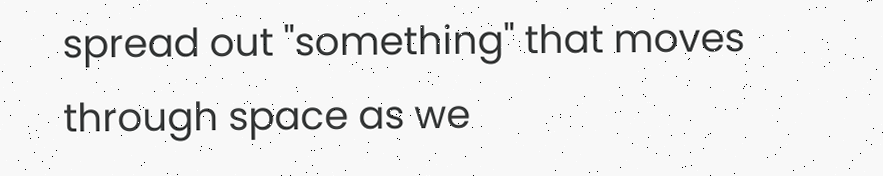spread out "something" that moves through space as we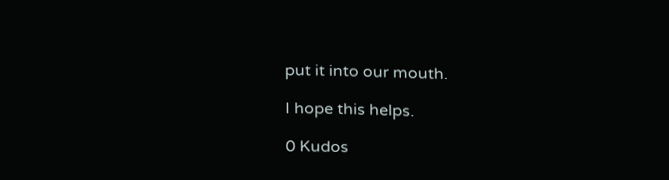put it into our mouth.

I hope this helps.

0 Kudos